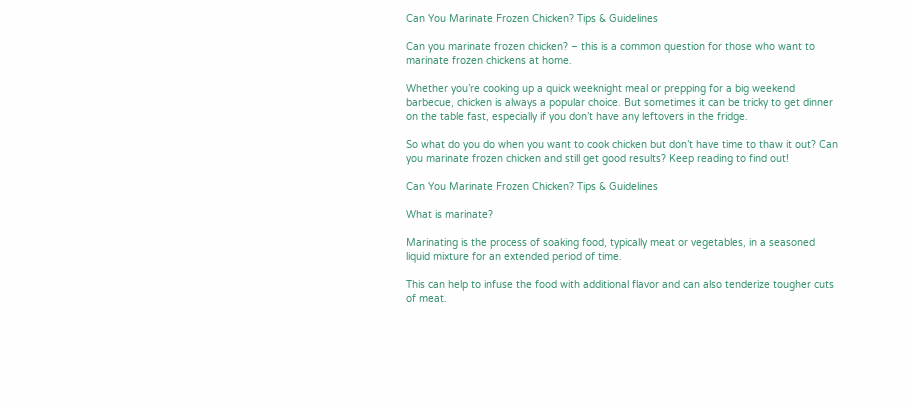Can You Marinate Frozen Chicken? Tips & Guidelines

Can you marinate frozen chicken? – this is a common question for those who want to marinate frozen chickens at home.

Whether you’re cooking up a quick weeknight meal or prepping for a big weekend barbecue, chicken is always a popular choice. But sometimes it can be tricky to get dinner on the table fast, especially if you don’t have any leftovers in the fridge.

So what do you do when you want to cook chicken but don’t have time to thaw it out? Can you marinate frozen chicken and still get good results? Keep reading to find out!

Can You Marinate Frozen Chicken? Tips & Guidelines

What is marinate?

Marinating is the process of soaking food, typically meat or vegetables, in a seasoned liquid mixture for an extended period of time.

This can help to infuse the food with additional flavor and can also tenderize tougher cuts of meat.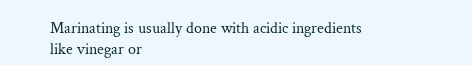Marinating is usually done with acidic ingredients like vinegar or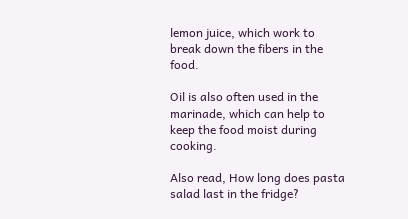lemon juice, which work to break down the fibers in the food.

Oil is also often used in the marinade, which can help to keep the food moist during cooking.

Also read, How long does pasta salad last in the fridge?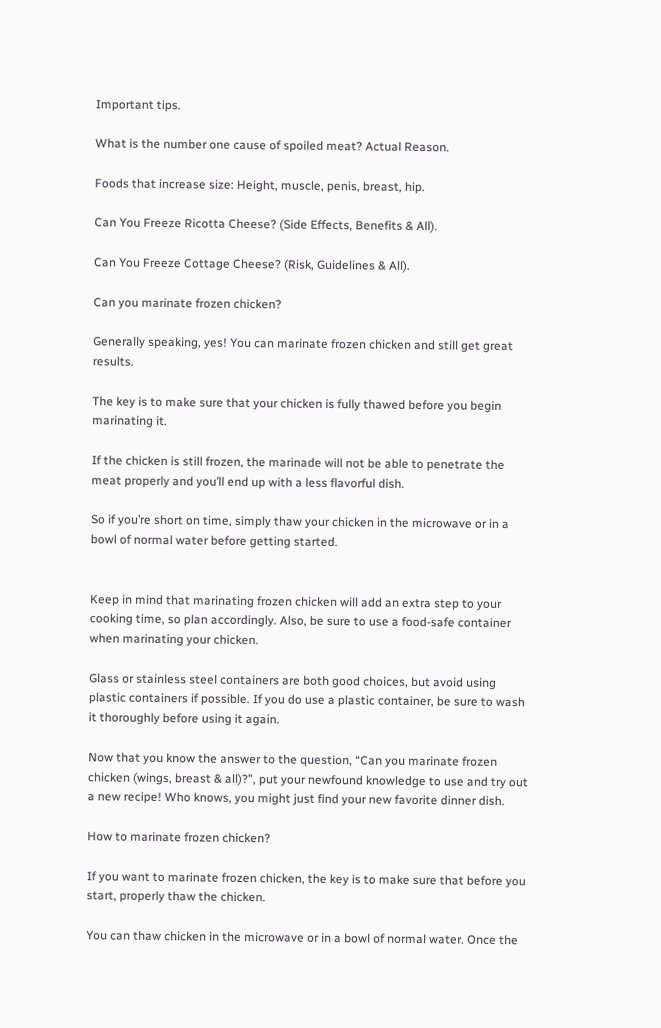Important tips.

What is the number one cause of spoiled meat? Actual Reason.

Foods that increase size: Height, muscle, penis, breast, hip.

Can You Freeze Ricotta Cheese? (Side Effects, Benefits & All).

Can You Freeze Cottage Cheese? (Risk, Guidelines & All).

Can you marinate frozen chicken?

Generally speaking, yes! You can marinate frozen chicken and still get great results.

The key is to make sure that your chicken is fully thawed before you begin marinating it.

If the chicken is still frozen, the marinade will not be able to penetrate the meat properly and you’ll end up with a less flavorful dish.

So if you’re short on time, simply thaw your chicken in the microwave or in a bowl of normal water before getting started.


Keep in mind that marinating frozen chicken will add an extra step to your cooking time, so plan accordingly. Also, be sure to use a food-safe container when marinating your chicken.

Glass or stainless steel containers are both good choices, but avoid using plastic containers if possible. If you do use a plastic container, be sure to wash it thoroughly before using it again.

Now that you know the answer to the question, “Can you marinate frozen chicken (wings, breast & all)?”, put your newfound knowledge to use and try out a new recipe! Who knows, you might just find your new favorite dinner dish.

How to marinate frozen chicken?

If you want to marinate frozen chicken, the key is to make sure that before you start, properly thaw the chicken.

You can thaw chicken in the microwave or in a bowl of normal water. Once the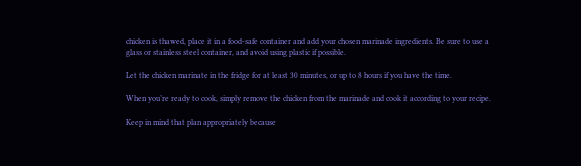chicken is thawed, place it in a food-safe container and add your chosen marinade ingredients. Be sure to use a glass or stainless steel container, and avoid using plastic if possible.

Let the chicken marinate in the fridge for at least 30 minutes, or up to 8 hours if you have the time.

When you’re ready to cook, simply remove the chicken from the marinade and cook it according to your recipe.

Keep in mind that plan appropriately because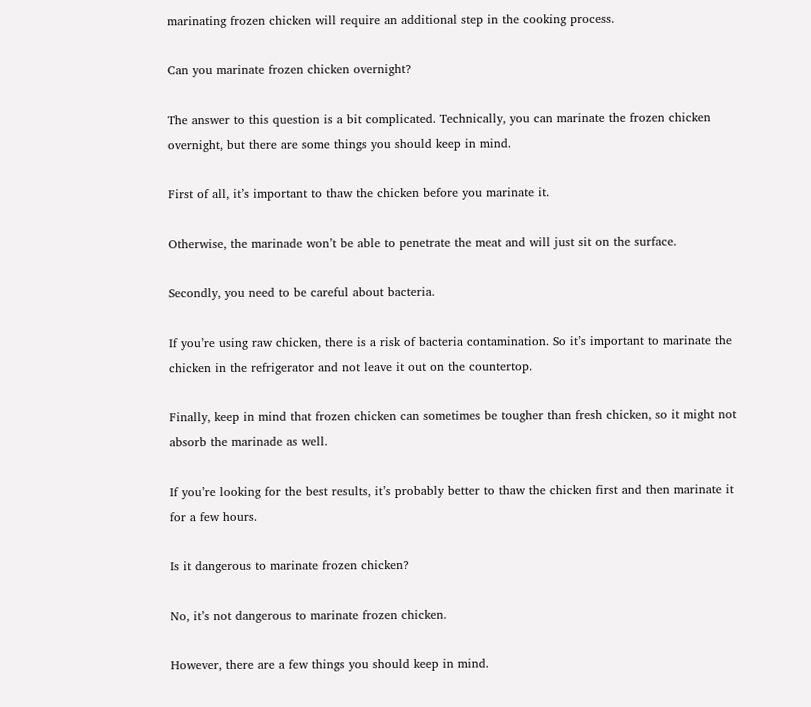marinating frozen chicken will require an additional step in the cooking process.

Can you marinate frozen chicken overnight?

The answer to this question is a bit complicated. Technically, you can marinate the frozen chicken overnight, but there are some things you should keep in mind.

First of all, it’s important to thaw the chicken before you marinate it.

Otherwise, the marinade won’t be able to penetrate the meat and will just sit on the surface.

Secondly, you need to be careful about bacteria.

If you’re using raw chicken, there is a risk of bacteria contamination. So it’s important to marinate the chicken in the refrigerator and not leave it out on the countertop.

Finally, keep in mind that frozen chicken can sometimes be tougher than fresh chicken, so it might not absorb the marinade as well.

If you’re looking for the best results, it’s probably better to thaw the chicken first and then marinate it for a few hours.

Is it dangerous to marinate frozen chicken?

No, it’s not dangerous to marinate frozen chicken.

However, there are a few things you should keep in mind.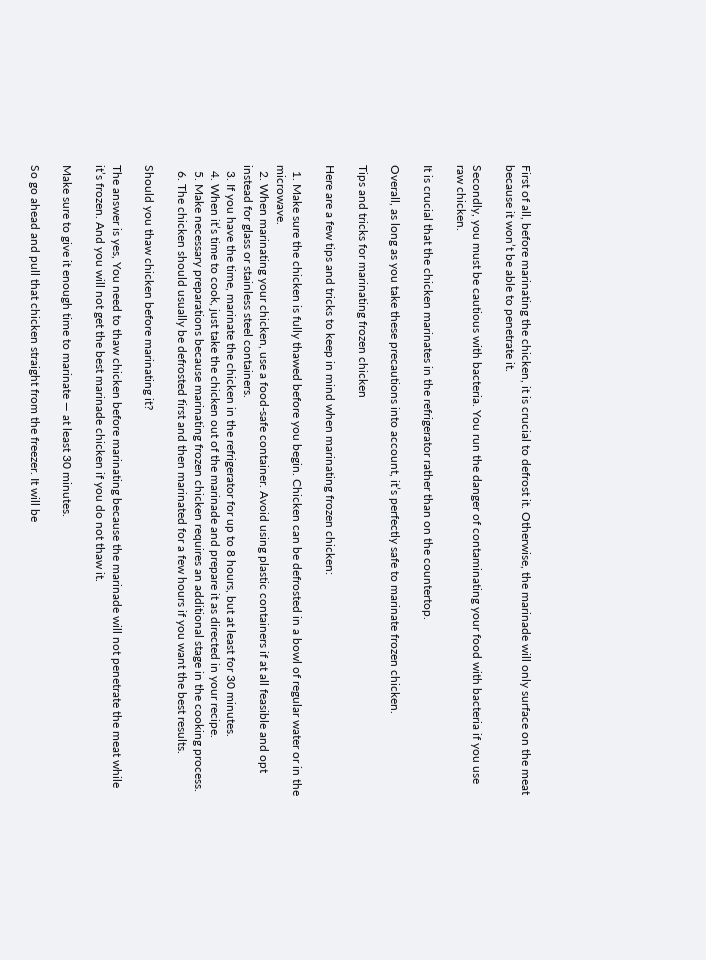First of all, before marinating the chicken, it is crucial to defrost it. Otherwise, the marinade will only surface on the meat because it won’t be able to penetrate it.

Secondly, you must be cautious with bacteria. You run the danger of contaminating your food with bacteria if you use raw chicken.

It is crucial that the chicken marinates in the refrigerator rather than on the countertop.

Overall, as long as you take these precautions into account, it’s perfectly safe to marinate frozen chicken.

Tips and tricks for marinating frozen chicken

Here are a few tips and tricks to keep in mind when marinating frozen chicken:

  1. Make sure the chicken is fully thawed before you begin. Chicken can be defrosted in a bowl of regular water or in the microwave.
  2. When marinating your chicken, use a food-safe container. Avoid using plastic containers if at all feasible and opt instead for glass or stainless steel containers.
  3. If you have the time, marinate the chicken in the refrigerator for up to 8 hours, but at least for 30 minutes.
  4. When it’s time to cook, just take the chicken out of the marinade and prepare it as directed in your recipe.
  5. Make necessary preparations because marinating frozen chicken requires an additional stage in the cooking process.
  6. The chicken should usually be defrosted first and then marinated for a few hours if you want the best results.

Should you thaw chicken before marinating it?

The answer is yes, You need to thaw chicken before marinating because the marinade will not penetrate the meat while it’s frozen. And you will not get the best marinade chicken if you do not thaw it.

Make sure to give it enough time to marinate — at least 30 minutes.

So go ahead and pull that chicken straight from the freezer. It will be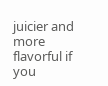juicier and more flavorful if you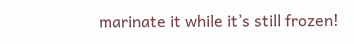marinate it while it’s still frozen!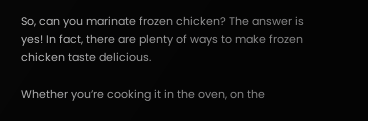So, can you marinate frozen chicken? The answer is yes! In fact, there are plenty of ways to make frozen chicken taste delicious.

Whether you’re cooking it in the oven, on the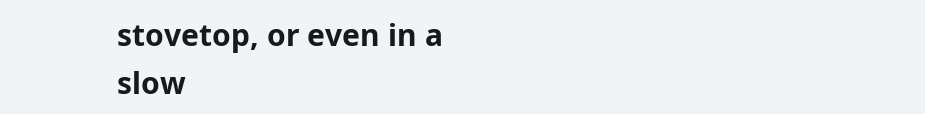stovetop, or even in a slow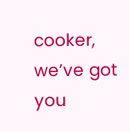cooker, we’ve got you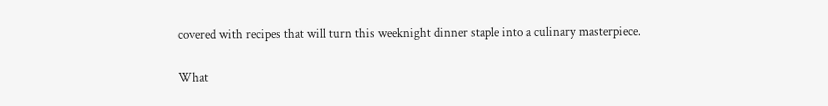covered with recipes that will turn this weeknight dinner staple into a culinary masterpiece.

What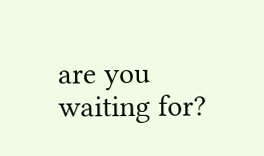are you waiting for?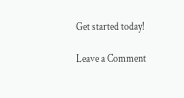Get started today!

Leave a Comment